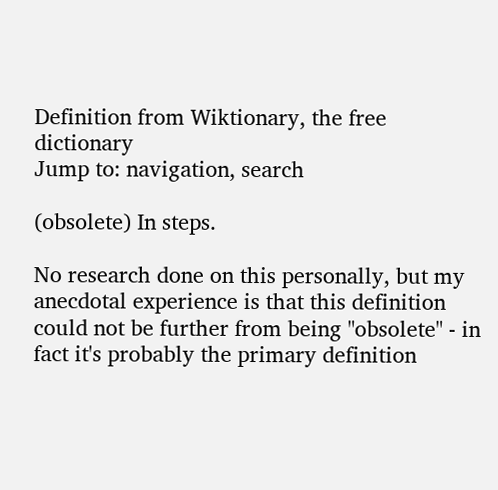Definition from Wiktionary, the free dictionary
Jump to: navigation, search

(obsolete) In steps.

No research done on this personally, but my anecdotal experience is that this definition could not be further from being "obsolete" - in fact it's probably the primary definition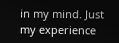in my mind. Just my experience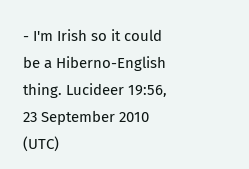- I'm Irish so it could be a Hiberno-English thing. Lucideer 19:56, 23 September 2010 (UTC)